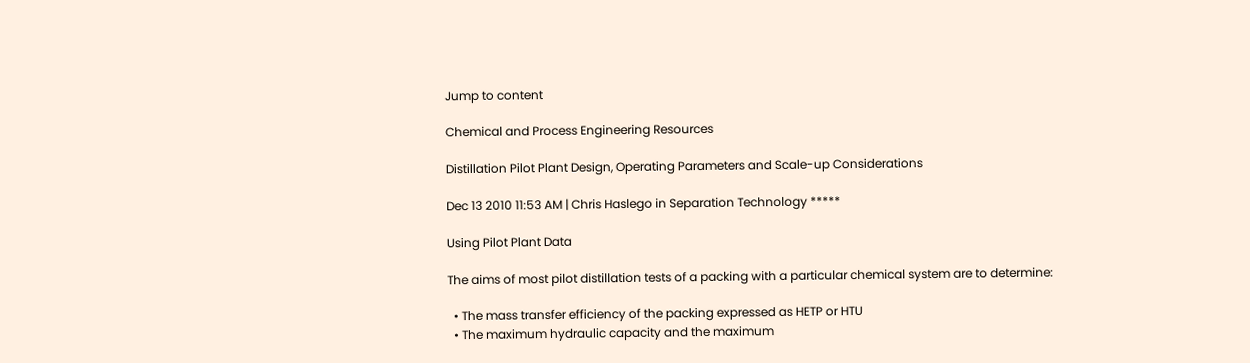Jump to content

Chemical and Process Engineering Resources

Distillation Pilot Plant Design, Operating Parameters and Scale-up Considerations

Dec 13 2010 11:53 AM | Chris Haslego in Separation Technology *****

Using Pilot Plant Data

The aims of most pilot distillation tests of a packing with a particular chemical system are to determine:

  • The mass transfer efficiency of the packing expressed as HETP or HTU
  • The maximum hydraulic capacity and the maximum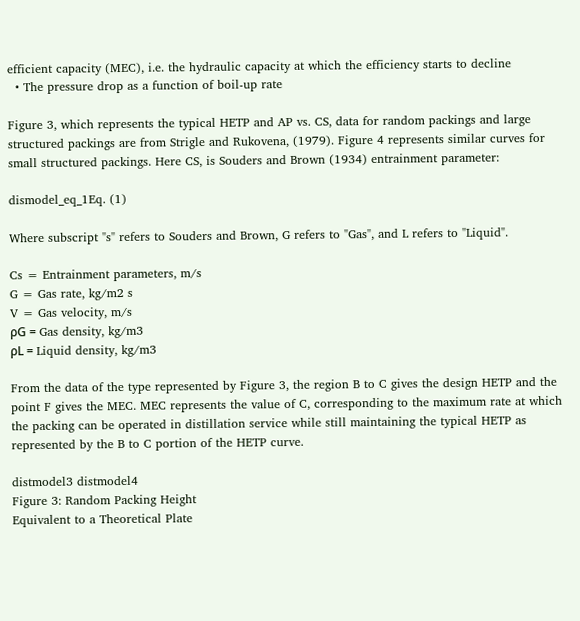efficient capacity (MEC), i.e. the hydraulic capacity at which the efficiency starts to decline
  • The pressure drop as a function of boil-up rate

Figure 3, which represents the typical HETP and AP vs. CS, data for random packings and large structured packings are from Strigle and Rukovena, (1979). Figure 4 represents similar curves for small structured packings. Here CS, is Souders and Brown (1934) entrainment parameter:

dismodel_eq_1Eq. (1)

Where subscript "s" refers to Souders and Brown, G refers to "Gas", and L refers to "Liquid".

Cs = Entrainment parameters, m/s
G = Gas rate, kg/m2 s
V = Gas velocity, m/s
ρG = Gas density, kg/m3
ρL = Liquid density, kg/m3

From the data of the type represented by Figure 3, the region B to C gives the design HETP and the point F gives the MEC. MEC represents the value of C, corresponding to the maximum rate at which the packing can be operated in distillation service while still maintaining the typical HETP as represented by the B to C portion of the HETP curve.

distmodel3 distmodel4
Figure 3: Random Packing Height
Equivalent to a Theoretical Plate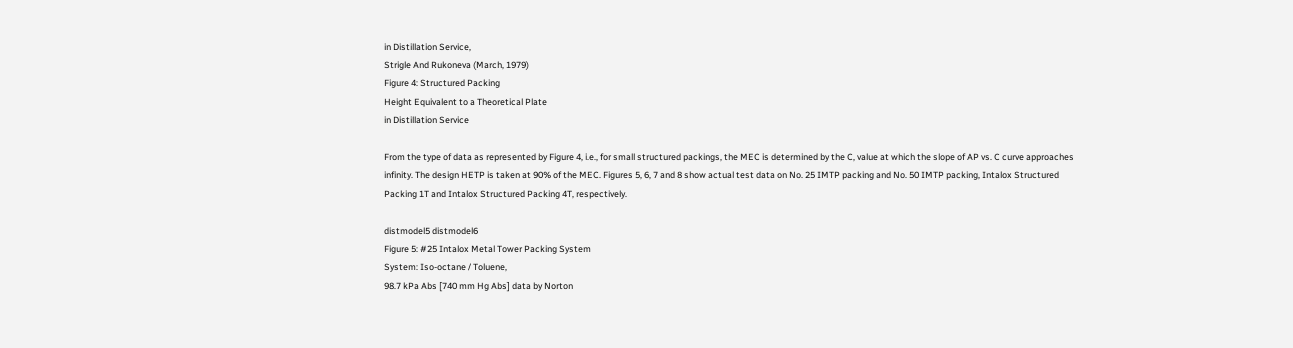in Distillation Service,
Strigle And Rukoneva (March, 1979)
Figure 4: Structured Packing
Height Equivalent to a Theoretical Plate
in Distillation Service

From the type of data as represented by Figure 4, i.e., for small structured packings, the MEC is determined by the C, value at which the slope of AP vs. C curve approaches infinity. The design HETP is taken at 90% of the MEC. Figures 5, 6, 7 and 8 show actual test data on No. 25 IMTP packing and No. 50 IMTP packing, Intalox Structured Packing 1T and Intalox Structured Packing 4T, respectively.

distmodel5 distmodel6
Figure 5: #25 Intalox Metal Tower Packing System
System: Iso-octane / Toluene,
98.7 kPa Abs [740 mm Hg Abs] data by Norton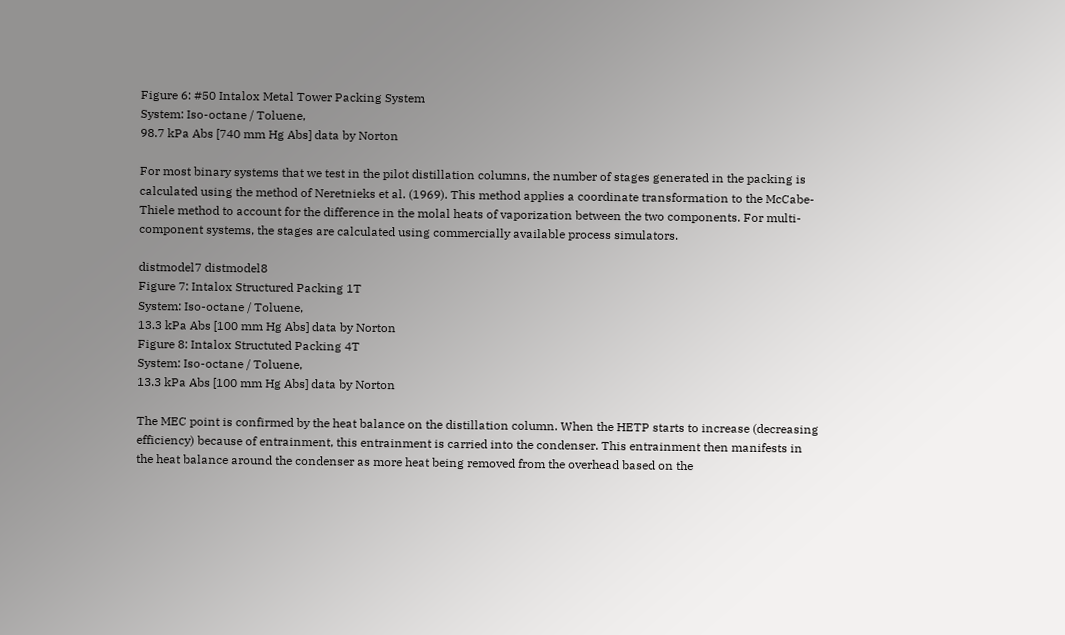Figure 6: #50 Intalox Metal Tower Packing System
System: Iso-octane / Toluene,
98.7 kPa Abs [740 mm Hg Abs] data by Norton

For most binary systems that we test in the pilot distillation columns, the number of stages generated in the packing is calculated using the method of Neretnieks et al. (1969). This method applies a coordinate transformation to the McCabe-Thiele method to account for the difference in the molal heats of vaporization between the two components. For multi-component systems, the stages are calculated using commercially available process simulators.

distmodel7 distmodel8
Figure 7: Intalox Structured Packing 1T
System: Iso-octane / Toluene,
13.3 kPa Abs [100 mm Hg Abs] data by Norton
Figure 8: Intalox Structuted Packing 4T
System: Iso-octane / Toluene,
13.3 kPa Abs [100 mm Hg Abs] data by Norton

The MEC point is confirmed by the heat balance on the distillation column. When the HETP starts to increase (decreasing efficiency) because of entrainment, this entrainment is carried into the condenser. This entrainment then manifests in the heat balance around the condenser as more heat being removed from the overhead based on the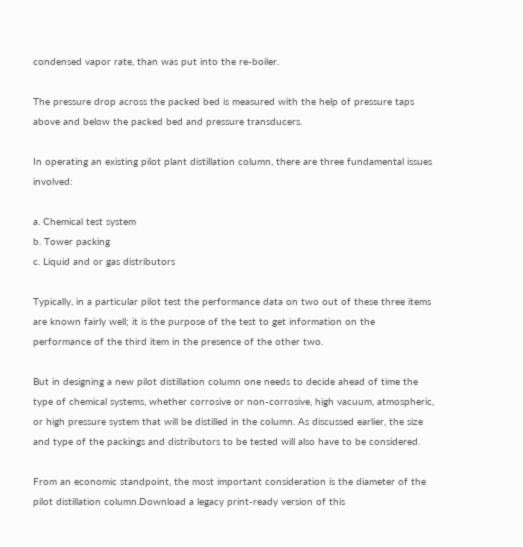condensed vapor rate, than was put into the re-boiler.

The pressure drop across the packed bed is measured with the help of pressure taps above and below the packed bed and pressure transducers.

In operating an existing pilot plant distillation column, there are three fundamental issues involved:

a. Chemical test system
b. Tower packing
c. Liquid and or gas distributors

Typically, in a particular pilot test the performance data on two out of these three items are known fairly well; it is the purpose of the test to get information on the performance of the third item in the presence of the other two.

But in designing a new pilot distillation column one needs to decide ahead of time the type of chemical systems, whether corrosive or non-corrosive, high vacuum, atmospheric, or high pressure system that will be distilled in the column. As discussed earlier, the size and type of the packings and distributors to be tested will also have to be considered.

From an economic standpoint, the most important consideration is the diameter of the pilot distillation column.Download a legacy print-ready version of this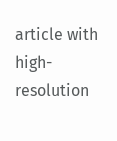article with high-resolution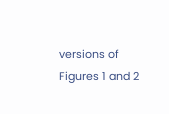versions of Figures 1 and 2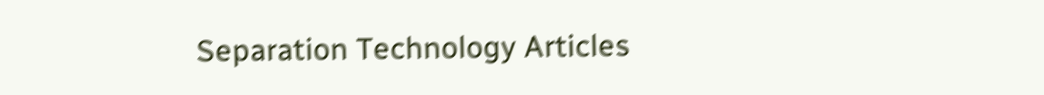Separation Technology Articles